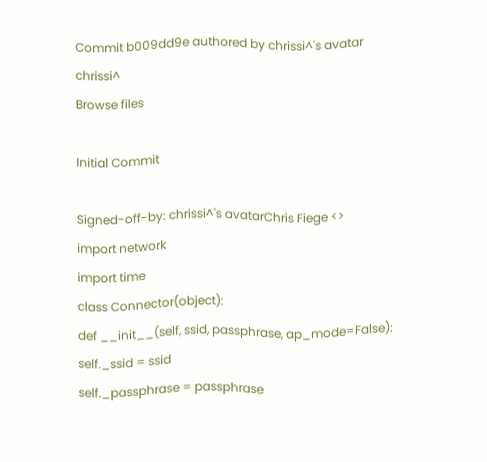Commit b009dd9e authored by chrissi^'s avatar chrissi^
Browse files

Initial Commit

Signed-off-by: chrissi^'s avatarChris Fiege <>
import network
import time
class Connector(object):
def __init__(self, ssid, passphrase, ap_mode=False):
self._ssid = ssid
self._passphrase = passphrase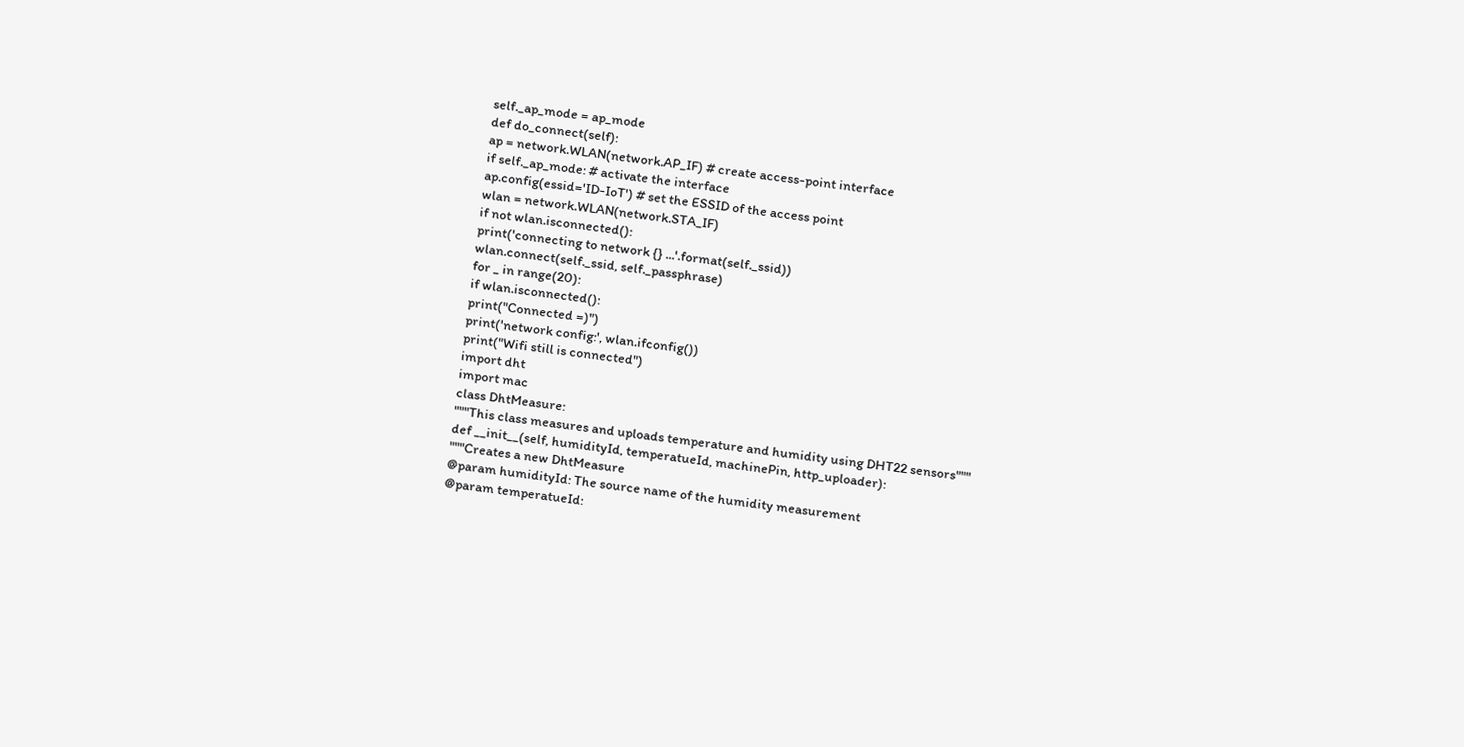self._ap_mode = ap_mode
def do_connect(self):
ap = network.WLAN(network.AP_IF) # create access-point interface
if self._ap_mode: # activate the interface
ap.config(essid='ID-IoT') # set the ESSID of the access point
wlan = network.WLAN(network.STA_IF)
if not wlan.isconnected():
print('connecting to network {} ...'.format(self._ssid))
wlan.connect(self._ssid, self._passphrase)
for _ in range(20):
if wlan.isconnected():
print("Connected =)")
print('network config:', wlan.ifconfig())
print("Wifi still is connected")
import dht
import mac
class DhtMeasure:
"""This class measures and uploads temperature and humidity using DHT22 sensors"""
def __init__(self, humidityId, temperatueId, machinePin, http_uploader):
"""Creates a new DhtMeasure
@param humidityId: The source name of the humidity measurement
@param temperatueId: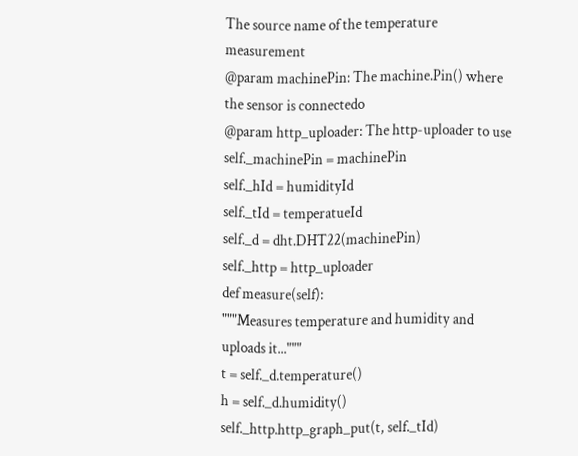The source name of the temperature measurement
@param machinePin: The machine.Pin() where the sensor is connectedo
@param http_uploader: The http-uploader to use
self._machinePin = machinePin
self._hId = humidityId
self._tId = temperatueId
self._d = dht.DHT22(machinePin)
self._http = http_uploader
def measure(self):
"""Measures temperature and humidity and uploads it..."""
t = self._d.temperature()
h = self._d.humidity()
self._http.http_graph_put(t, self._tId)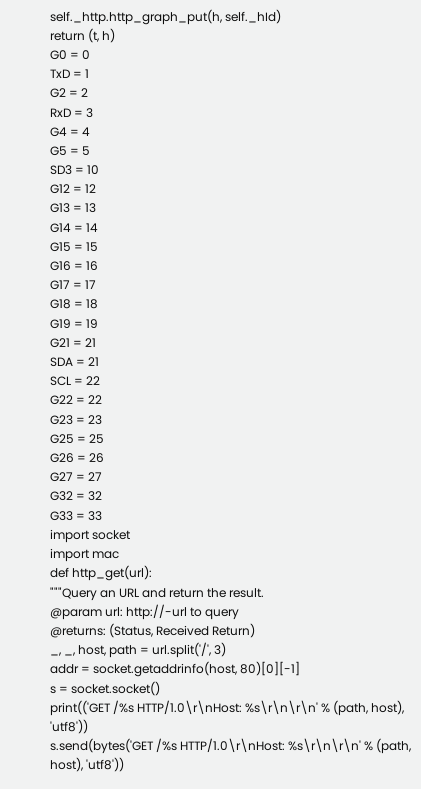self._http.http_graph_put(h, self._hId)
return (t, h)
G0 = 0
TxD = 1
G2 = 2
RxD = 3
G4 = 4
G5 = 5
SD3 = 10
G12 = 12
G13 = 13
G14 = 14
G15 = 15
G16 = 16
G17 = 17
G18 = 18
G19 = 19
G21 = 21
SDA = 21
SCL = 22
G22 = 22
G23 = 23
G25 = 25
G26 = 26
G27 = 27
G32 = 32
G33 = 33
import socket
import mac
def http_get(url):
"""Query an URL and return the result.
@param url: http://-url to query
@returns: (Status, Received Return)
_, _, host, path = url.split('/', 3)
addr = socket.getaddrinfo(host, 80)[0][-1]
s = socket.socket()
print(('GET /%s HTTP/1.0\r\nHost: %s\r\n\r\n' % (path, host), 'utf8'))
s.send(bytes('GET /%s HTTP/1.0\r\nHost: %s\r\n\r\n' % (path, host), 'utf8'))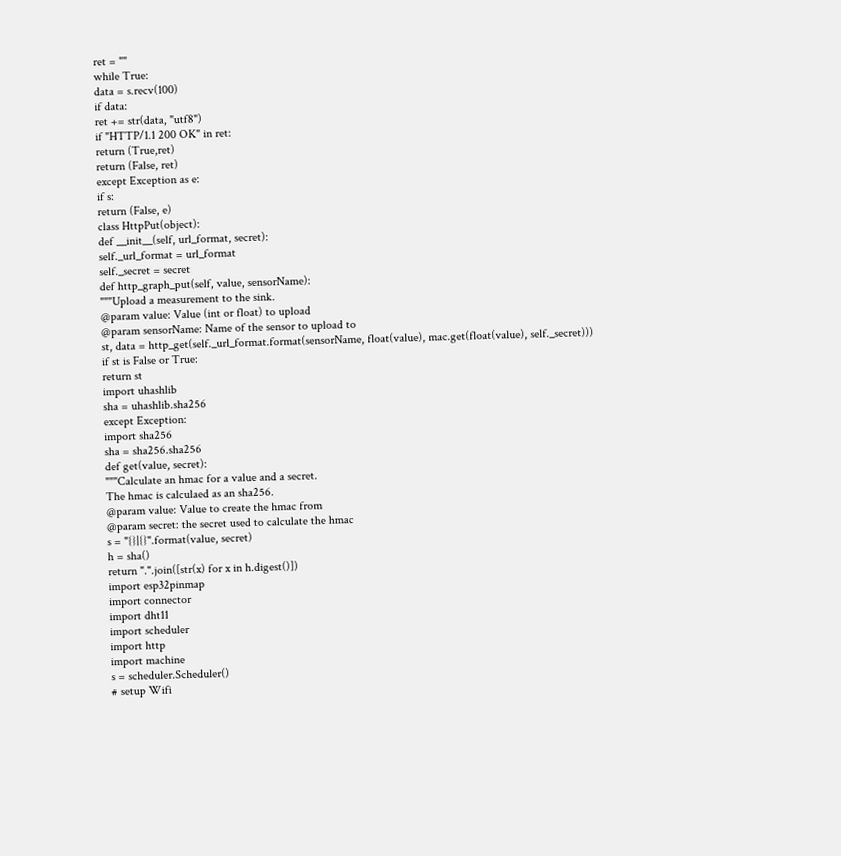ret = ""
while True:
data = s.recv(100)
if data:
ret += str(data, "utf8")
if "HTTP/1.1 200 OK" in ret:
return (True,ret)
return (False, ret)
except Exception as e:
if s:
return (False, e)
class HttpPut(object):
def __init__(self, url_format, secret):
self._url_format = url_format
self._secret = secret
def http_graph_put(self, value, sensorName):
"""Upload a measurement to the sink.
@param value: Value (int or float) to upload
@param sensorName: Name of the sensor to upload to
st, data = http_get(self._url_format.format(sensorName, float(value), mac.get(float(value), self._secret)))
if st is False or True:
return st
import uhashlib
sha = uhashlib.sha256
except Exception:
import sha256
sha = sha256.sha256
def get(value, secret):
"""Calculate an hmac for a value and a secret.
The hmac is calculaed as an sha256.
@param value: Value to create the hmac from
@param secret: the secret used to calculate the hmac
s = "{}|{}".format(value, secret)
h = sha()
return ".".join([str(x) for x in h.digest()])
import esp32pinmap
import connector
import dht11
import scheduler
import http
import machine
s = scheduler.Scheduler()
# setup Wifi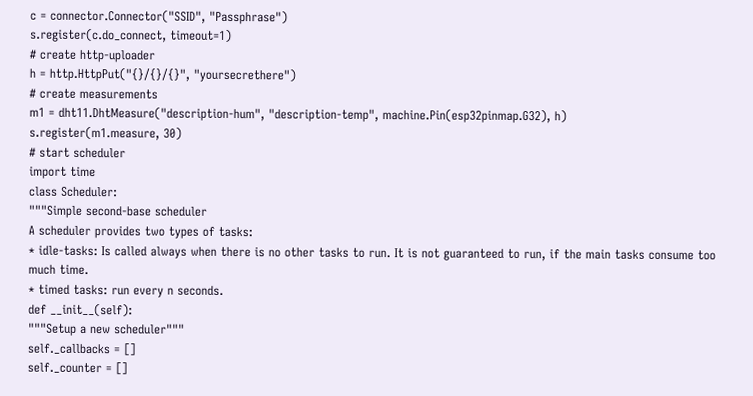c = connector.Connector("SSID", "Passphrase")
s.register(c.do_connect, timeout=1)
# create http-uploader
h = http.HttpPut("{}/{}/{}", "yoursecrethere")
# create measurements
m1 = dht11.DhtMeasure("description-hum", "description-temp", machine.Pin(esp32pinmap.G32), h)
s.register(m1.measure, 30)
# start scheduler
import time
class Scheduler:
"""Simple second-base scheduler
A scheduler provides two types of tasks:
* idle-tasks: Is called always when there is no other tasks to run. It is not guaranteed to run, if the main tasks consume too much time.
* timed tasks: run every n seconds.
def __init__(self):
"""Setup a new scheduler"""
self._callbacks = []
self._counter = []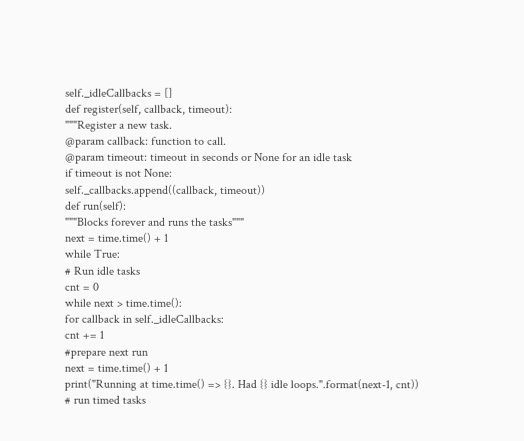self._idleCallbacks = []
def register(self, callback, timeout):
"""Register a new task.
@param callback: function to call.
@param timeout: timeout in seconds or None for an idle task
if timeout is not None:
self._callbacks.append((callback, timeout))
def run(self):
"""Blocks forever and runs the tasks"""
next = time.time() + 1
while True:
# Run idle tasks
cnt = 0
while next > time.time():
for callback in self._idleCallbacks:
cnt += 1
#prepare next run
next = time.time() + 1
print("Running at time.time() => {}. Had {} idle loops.".format(next-1, cnt))
# run timed tasks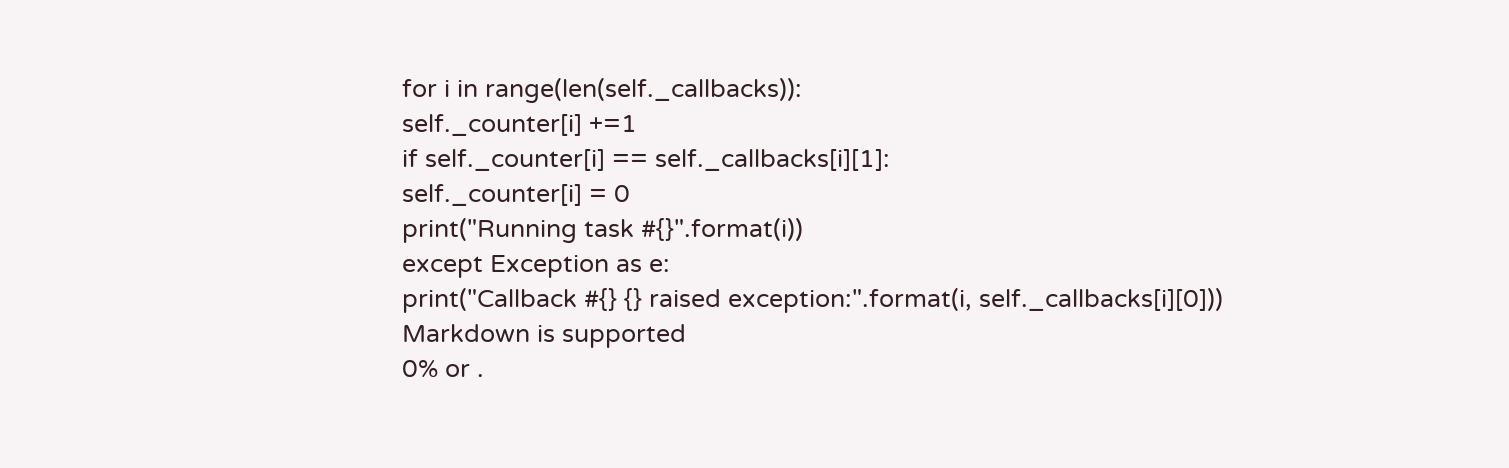for i in range(len(self._callbacks)):
self._counter[i] +=1
if self._counter[i] == self._callbacks[i][1]:
self._counter[i] = 0
print("Running task #{}".format(i))
except Exception as e:
print("Callback #{} {} raised exception:".format(i, self._callbacks[i][0]))
Markdown is supported
0% or .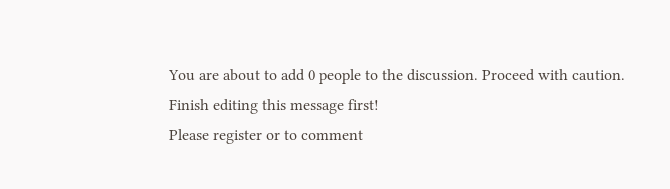You are about to add 0 people to the discussion. Proceed with caution.
Finish editing this message first!
Please register or to comment